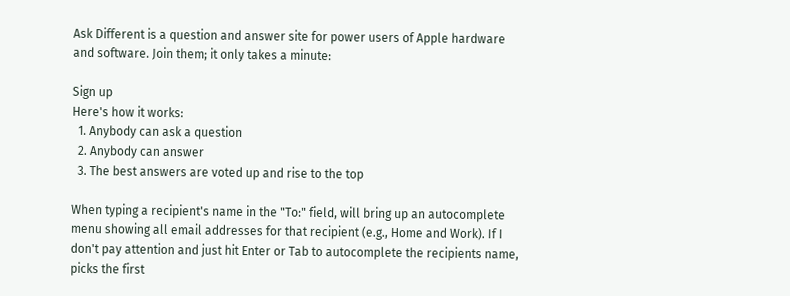Ask Different is a question and answer site for power users of Apple hardware and software. Join them; it only takes a minute:

Sign up
Here's how it works:
  1. Anybody can ask a question
  2. Anybody can answer
  3. The best answers are voted up and rise to the top

When typing a recipient's name in the "To:" field, will bring up an autocomplete menu showing all email addresses for that recipient (e.g., Home and Work). If I don't pay attention and just hit Enter or Tab to autocomplete the recipients name, picks the first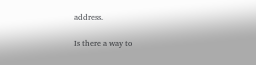address.

Is there a way to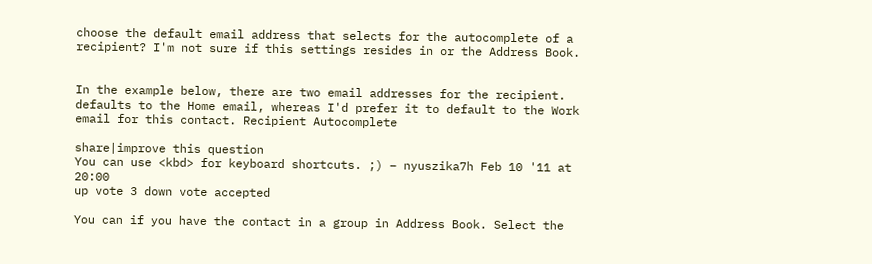choose the default email address that selects for the autocomplete of a recipient? I'm not sure if this settings resides in or the Address Book.


In the example below, there are two email addresses for the recipient. defaults to the Home email, whereas I'd prefer it to default to the Work email for this contact. Recipient Autocomplete

share|improve this question
You can use <kbd> for keyboard shortcuts. ;) – nyuszika7h Feb 10 '11 at 20:00
up vote 3 down vote accepted

You can if you have the contact in a group in Address Book. Select the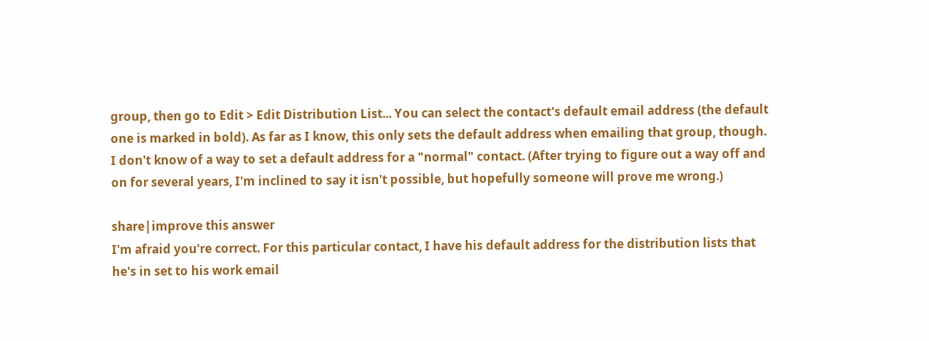group, then go to Edit > Edit Distribution List... You can select the contact's default email address (the default one is marked in bold). As far as I know, this only sets the default address when emailing that group, though. I don't know of a way to set a default address for a "normal" contact. (After trying to figure out a way off and on for several years, I'm inclined to say it isn't possible, but hopefully someone will prove me wrong.)

share|improve this answer
I'm afraid you're correct. For this particular contact, I have his default address for the distribution lists that he's in set to his work email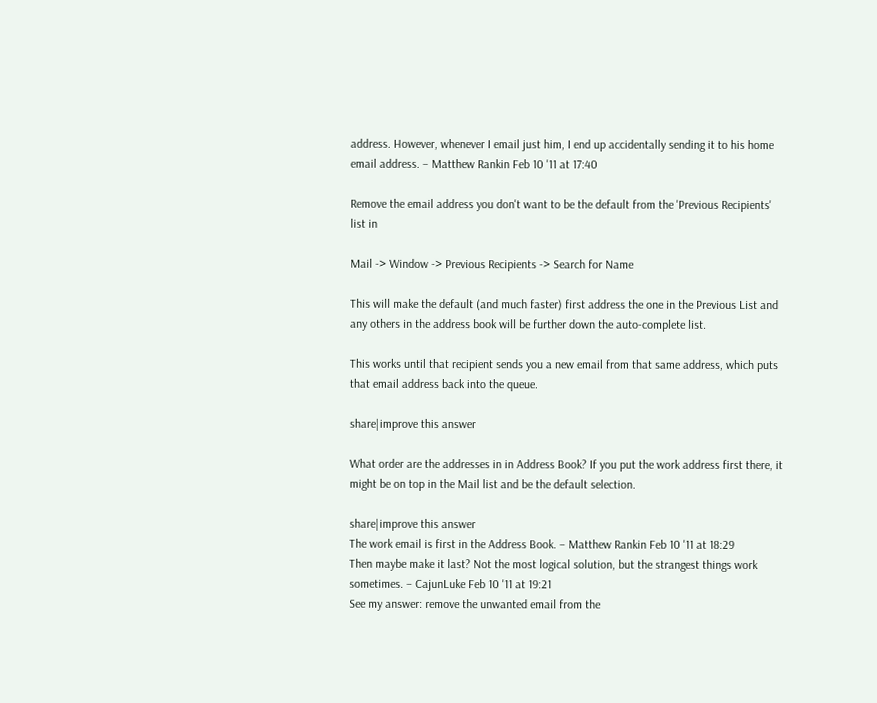address. However, whenever I email just him, I end up accidentally sending it to his home email address. – Matthew Rankin Feb 10 '11 at 17:40

Remove the email address you don't want to be the default from the 'Previous Recipients' list in

Mail -> Window -> Previous Recipients -> Search for Name

This will make the default (and much faster) first address the one in the Previous List and any others in the address book will be further down the auto-complete list.

This works until that recipient sends you a new email from that same address, which puts that email address back into the queue.

share|improve this answer

What order are the addresses in in Address Book? If you put the work address first there, it might be on top in the Mail list and be the default selection.

share|improve this answer
The work email is first in the Address Book. – Matthew Rankin Feb 10 '11 at 18:29
Then maybe make it last? Not the most logical solution, but the strangest things work sometimes. – CajunLuke Feb 10 '11 at 19:21
See my answer: remove the unwanted email from the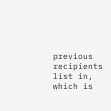previous recipients list in, which is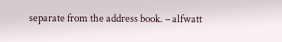separate from the address book. – alfwatt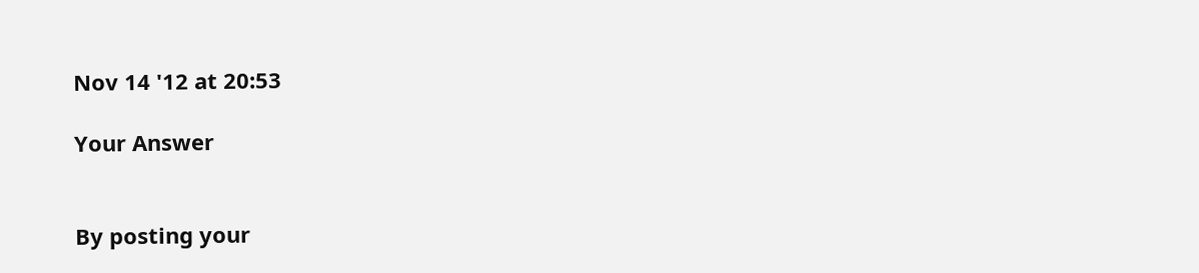Nov 14 '12 at 20:53

Your Answer


By posting your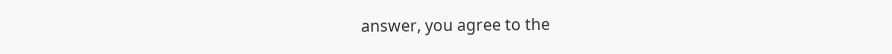answer, you agree to the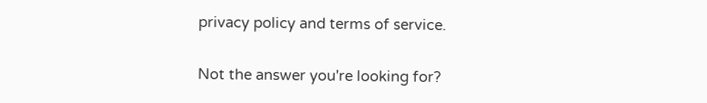privacy policy and terms of service.

Not the answer you're looking for?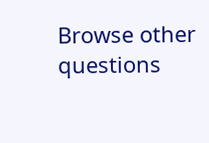Browse other questions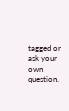tagged or ask your own question.